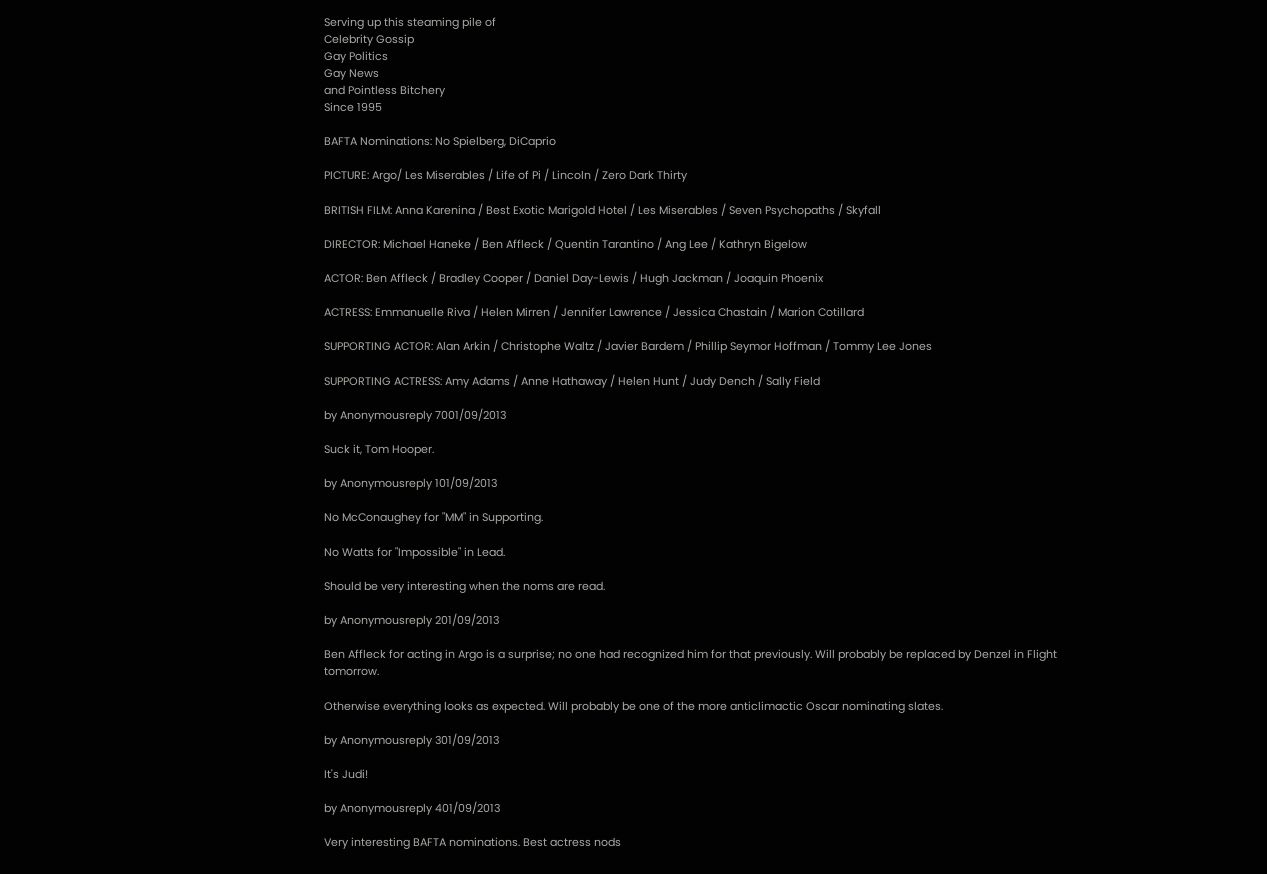Serving up this steaming pile of
Celebrity Gossip
Gay Politics
Gay News
and Pointless Bitchery
Since 1995

BAFTA Nominations: No Spielberg, DiCaprio

PICTURE: Argo/ Les Miserables / Life of Pi / Lincoln / Zero Dark Thirty

BRITISH FILM: Anna Karenina / Best Exotic Marigold Hotel / Les Miserables / Seven Psychopaths / Skyfall

DIRECTOR: Michael Haneke / Ben Affleck / Quentin Tarantino / Ang Lee / Kathryn Bigelow

ACTOR: Ben Affleck / Bradley Cooper / Daniel Day-Lewis / Hugh Jackman / Joaquin Phoenix

ACTRESS: Emmanuelle Riva / Helen Mirren / Jennifer Lawrence / Jessica Chastain / Marion Cotillard

SUPPORTING ACTOR: Alan Arkin / Christophe Waltz / Javier Bardem / Phillip Seymor Hoffman / Tommy Lee Jones

SUPPORTING ACTRESS: Amy Adams / Anne Hathaway / Helen Hunt / Judy Dench / Sally Field

by Anonymousreply 7001/09/2013

Suck it, Tom Hooper.

by Anonymousreply 101/09/2013

No McConaughey for "MM" in Supporting.

No Watts for "Impossible" in Lead.

Should be very interesting when the noms are read.

by Anonymousreply 201/09/2013

Ben Affleck for acting in Argo is a surprise; no one had recognized him for that previously. Will probably be replaced by Denzel in Flight tomorrow.

Otherwise everything looks as expected. Will probably be one of the more anticlimactic Oscar nominating slates.

by Anonymousreply 301/09/2013

It's Judi!

by Anonymousreply 401/09/2013

Very interesting BAFTA nominations. Best actress nods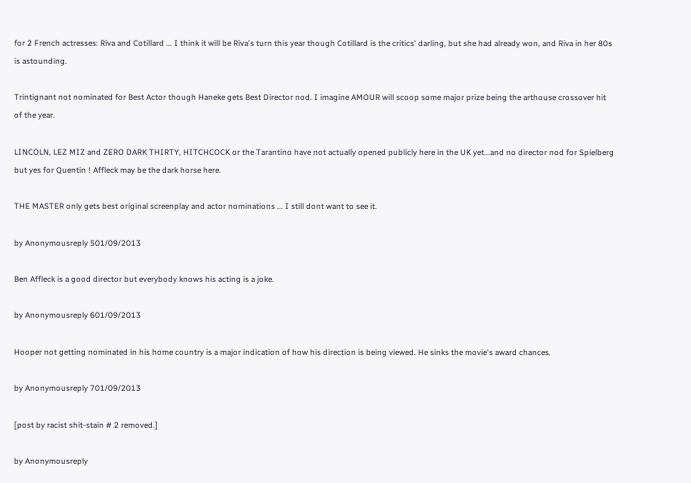for 2 French actresses: Riva and Cotillard ... I think it will be Riva's turn this year though Cotillard is the critics' darling, but she had already won, and Riva in her 80s is astounding.

Trintignant not nominated for Best Actor though Haneke gets Best Director nod. I imagine AMOUR will scoop some major prize being the arthouse crossover hit of the year.

LINCOLN, LEZ MIZ and ZERO DARK THIRTY, HITCHCOCK or the Tarantino have not actually opened publicly here in the UK yet...and no director nod for Spielberg but yes for Quentin ! Affleck may be the dark horse here.

THE MASTER only gets best original screenplay and actor nominations ... I still dont want to see it.

by Anonymousreply 501/09/2013

Ben Affleck is a good director but everybody knows his acting is a joke.

by Anonymousreply 601/09/2013

Hooper not getting nominated in his home country is a major indication of how his direction is being viewed. He sinks the movie's award chances.

by Anonymousreply 701/09/2013

[post by racist shit-stain # 2 removed.]

by Anonymousreply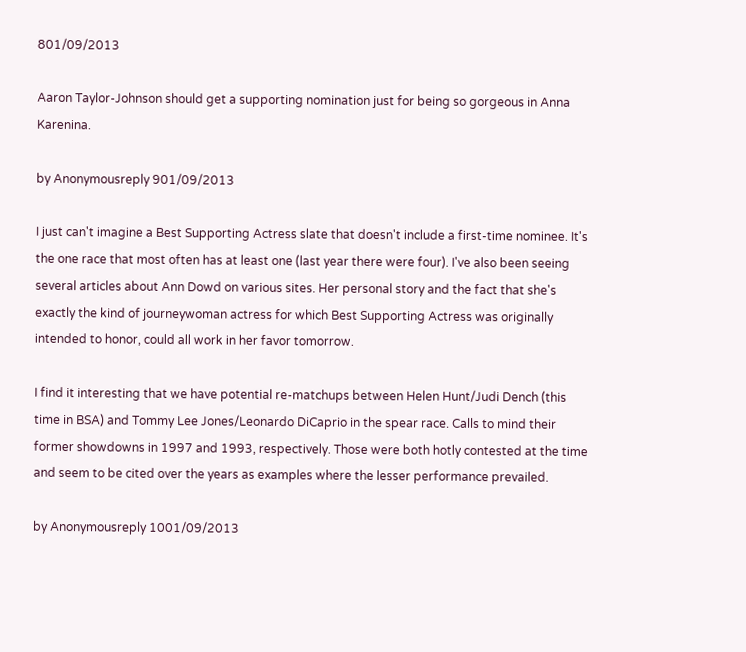801/09/2013

Aaron Taylor-Johnson should get a supporting nomination just for being so gorgeous in Anna Karenina.

by Anonymousreply 901/09/2013

I just can't imagine a Best Supporting Actress slate that doesn't include a first-time nominee. It's the one race that most often has at least one (last year there were four). I've also been seeing several articles about Ann Dowd on various sites. Her personal story and the fact that she's exactly the kind of journeywoman actress for which Best Supporting Actress was originally intended to honor, could all work in her favor tomorrow.

I find it interesting that we have potential re-matchups between Helen Hunt/Judi Dench (this time in BSA) and Tommy Lee Jones/Leonardo DiCaprio in the spear race. Calls to mind their former showdowns in 1997 and 1993, respectively. Those were both hotly contested at the time and seem to be cited over the years as examples where the lesser performance prevailed.

by Anonymousreply 1001/09/2013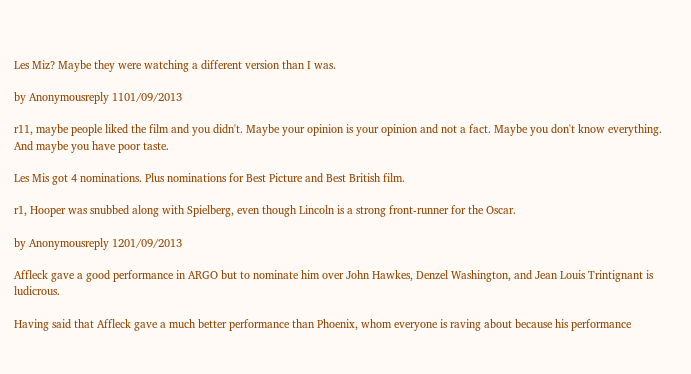Les Miz? Maybe they were watching a different version than I was.

by Anonymousreply 1101/09/2013

r11, maybe people liked the film and you didn't. Maybe your opinion is your opinion and not a fact. Maybe you don't know everything. And maybe you have poor taste.

Les Mis got 4 nominations. Plus nominations for Best Picture and Best British film.

r1, Hooper was snubbed along with Spielberg, even though Lincoln is a strong front-runner for the Oscar.

by Anonymousreply 1201/09/2013

Affleck gave a good performance in ARGO but to nominate him over John Hawkes, Denzel Washington, and Jean Louis Trintignant is ludicrous.

Having said that Affleck gave a much better performance than Phoenix, whom everyone is raving about because his performance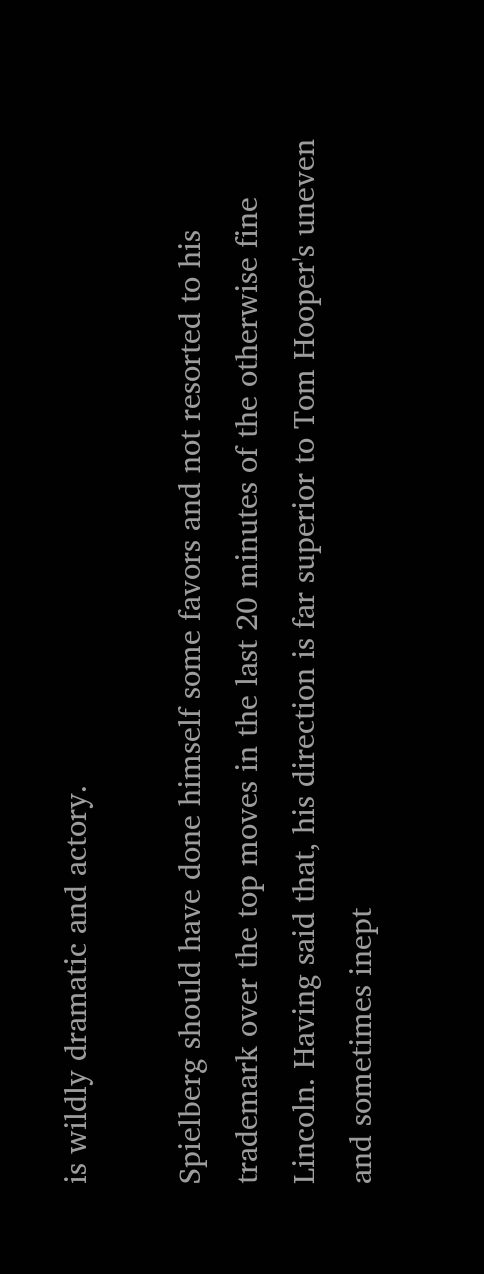is wildly dramatic and actory.

Spielberg should have done himself some favors and not resorted to his trademark over the top moves in the last 20 minutes of the otherwise fine Lincoln. Having said that, his direction is far superior to Tom Hooper's uneven and sometimes inept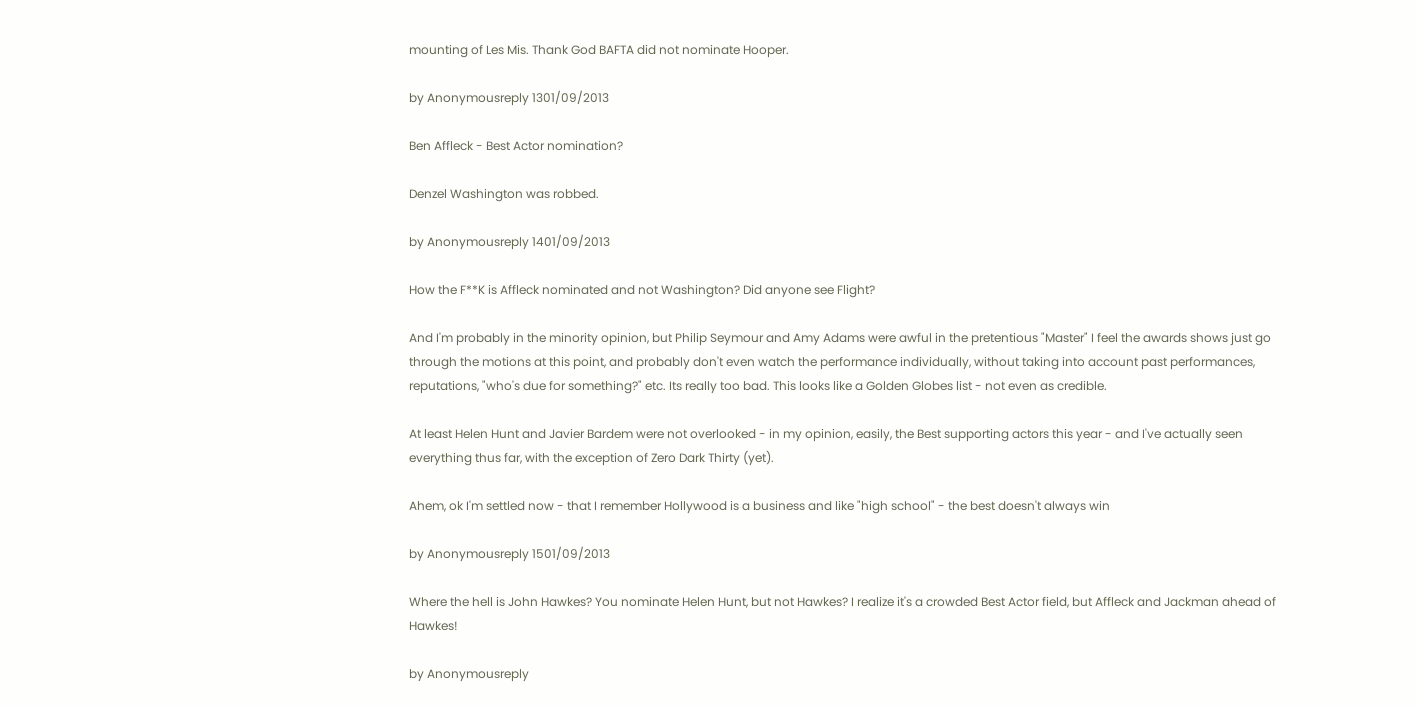mounting of Les Mis. Thank God BAFTA did not nominate Hooper.

by Anonymousreply 1301/09/2013

Ben Affleck - Best Actor nomination?

Denzel Washington was robbed.

by Anonymousreply 1401/09/2013

How the F**K is Affleck nominated and not Washington? Did anyone see Flight?

And I'm probably in the minority opinion, but Philip Seymour and Amy Adams were awful in the pretentious "Master" I feel the awards shows just go through the motions at this point, and probably don't even watch the performance individually, without taking into account past performances, reputations, "who's due for something?" etc. Its really too bad. This looks like a Golden Globes list - not even as credible.

At least Helen Hunt and Javier Bardem were not overlooked - in my opinion, easily, the Best supporting actors this year - and I've actually seen everything thus far, with the exception of Zero Dark Thirty (yet).

Ahem, ok I'm settled now - that I remember Hollywood is a business and like "high school" - the best doesn't always win

by Anonymousreply 1501/09/2013

Where the hell is John Hawkes? You nominate Helen Hunt, but not Hawkes? I realize it's a crowded Best Actor field, but Affleck and Jackman ahead of Hawkes!

by Anonymousreply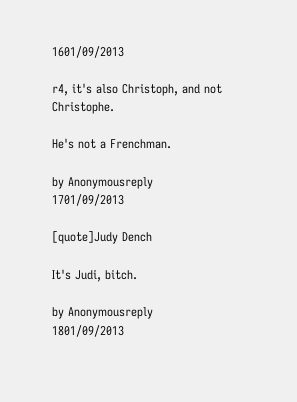1601/09/2013

r4, it's also Christoph, and not Christophe.

He's not a Frenchman.

by Anonymousreply 1701/09/2013

[quote]Judy Dench

It's Judi, bitch.

by Anonymousreply 1801/09/2013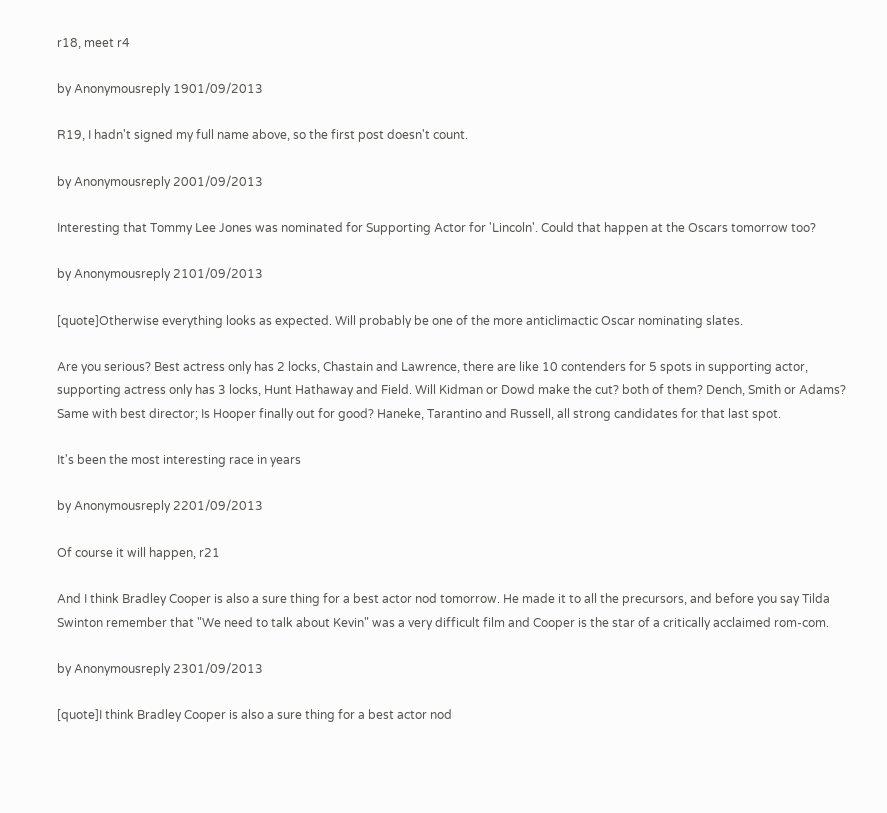r18, meet r4

by Anonymousreply 1901/09/2013

R19, I hadn't signed my full name above, so the first post doesn't count.

by Anonymousreply 2001/09/2013

Interesting that Tommy Lee Jones was nominated for Supporting Actor for 'Lincoln'. Could that happen at the Oscars tomorrow too?

by Anonymousreply 2101/09/2013

[quote]Otherwise everything looks as expected. Will probably be one of the more anticlimactic Oscar nominating slates.

Are you serious? Best actress only has 2 locks, Chastain and Lawrence, there are like 10 contenders for 5 spots in supporting actor, supporting actress only has 3 locks, Hunt Hathaway and Field. Will Kidman or Dowd make the cut? both of them? Dench, Smith or Adams? Same with best director; Is Hooper finally out for good? Haneke, Tarantino and Russell, all strong candidates for that last spot.

It's been the most interesting race in years

by Anonymousreply 2201/09/2013

Of course it will happen, r21

And I think Bradley Cooper is also a sure thing for a best actor nod tomorrow. He made it to all the precursors, and before you say Tilda Swinton remember that "We need to talk about Kevin" was a very difficult film and Cooper is the star of a critically acclaimed rom-com.

by Anonymousreply 2301/09/2013

[quote]I think Bradley Cooper is also a sure thing for a best actor nod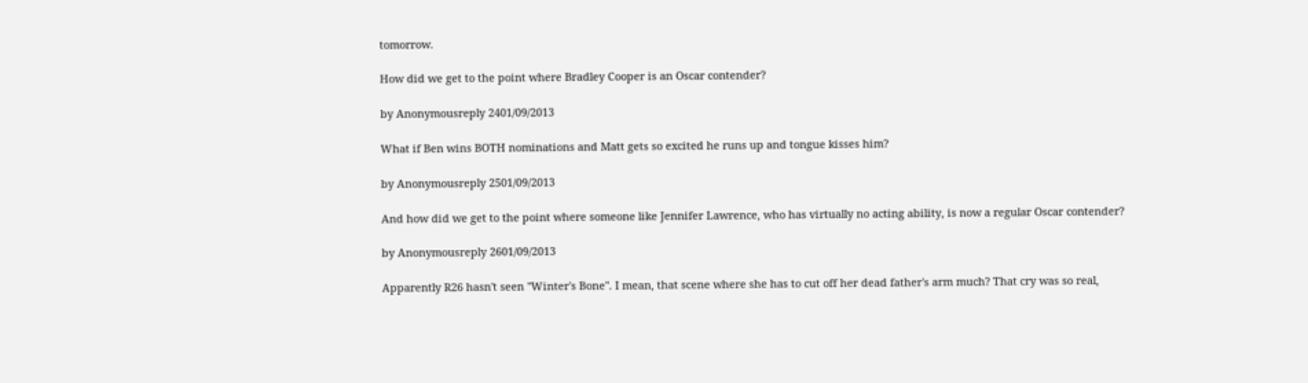tomorrow.

How did we get to the point where Bradley Cooper is an Oscar contender?

by Anonymousreply 2401/09/2013

What if Ben wins BOTH nominations and Matt gets so excited he runs up and tongue kisses him?

by Anonymousreply 2501/09/2013

And how did we get to the point where someone like Jennifer Lawrence, who has virtually no acting ability, is now a regular Oscar contender?

by Anonymousreply 2601/09/2013

Apparently R26 hasn't seen "Winter's Bone". I mean, that scene where she has to cut off her dead father's arm much? That cry was so real,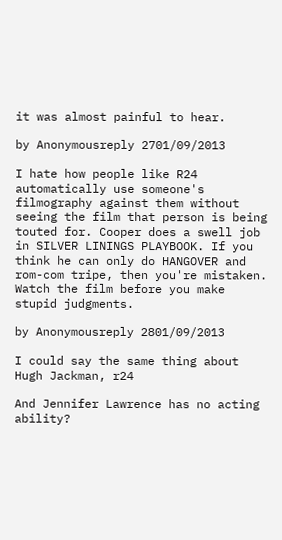it was almost painful to hear.

by Anonymousreply 2701/09/2013

I hate how people like R24 automatically use someone's filmography against them without seeing the film that person is being touted for. Cooper does a swell job in SILVER LININGS PLAYBOOK. If you think he can only do HANGOVER and rom-com tripe, then you're mistaken. Watch the film before you make stupid judgments.

by Anonymousreply 2801/09/2013

I could say the same thing about Hugh Jackman, r24

And Jennifer Lawrence has no acting ability?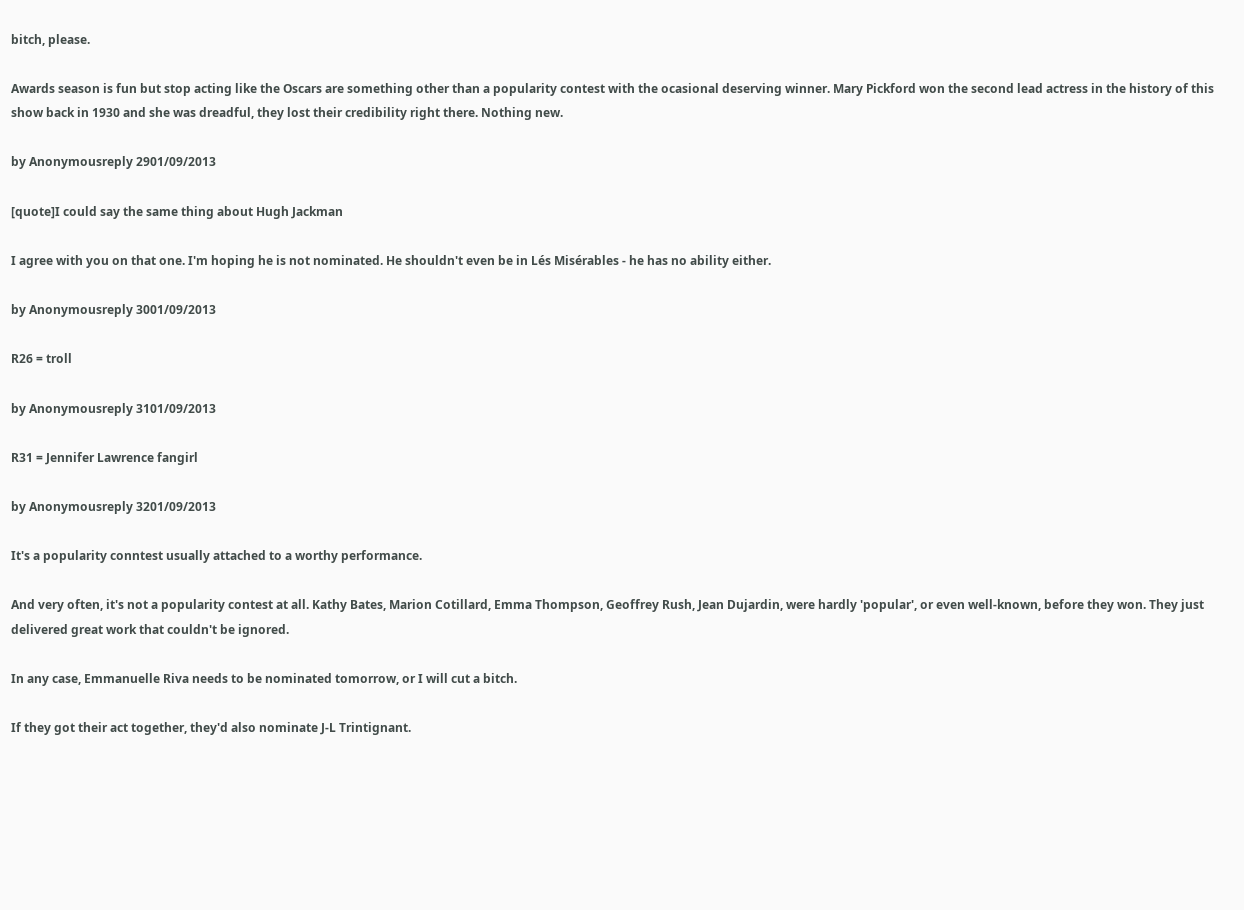bitch, please.

Awards season is fun but stop acting like the Oscars are something other than a popularity contest with the ocasional deserving winner. Mary Pickford won the second lead actress in the history of this show back in 1930 and she was dreadful, they lost their credibility right there. Nothing new.

by Anonymousreply 2901/09/2013

[quote]I could say the same thing about Hugh Jackman

I agree with you on that one. I'm hoping he is not nominated. He shouldn't even be in Lés Misérables - he has no ability either.

by Anonymousreply 3001/09/2013

R26 = troll

by Anonymousreply 3101/09/2013

R31 = Jennifer Lawrence fangirl

by Anonymousreply 3201/09/2013

It's a popularity conntest usually attached to a worthy performance.

And very often, it's not a popularity contest at all. Kathy Bates, Marion Cotillard, Emma Thompson, Geoffrey Rush, Jean Dujardin, were hardly 'popular', or even well-known, before they won. They just delivered great work that couldn't be ignored.

In any case, Emmanuelle Riva needs to be nominated tomorrow, or I will cut a bitch.

If they got their act together, they'd also nominate J-L Trintignant.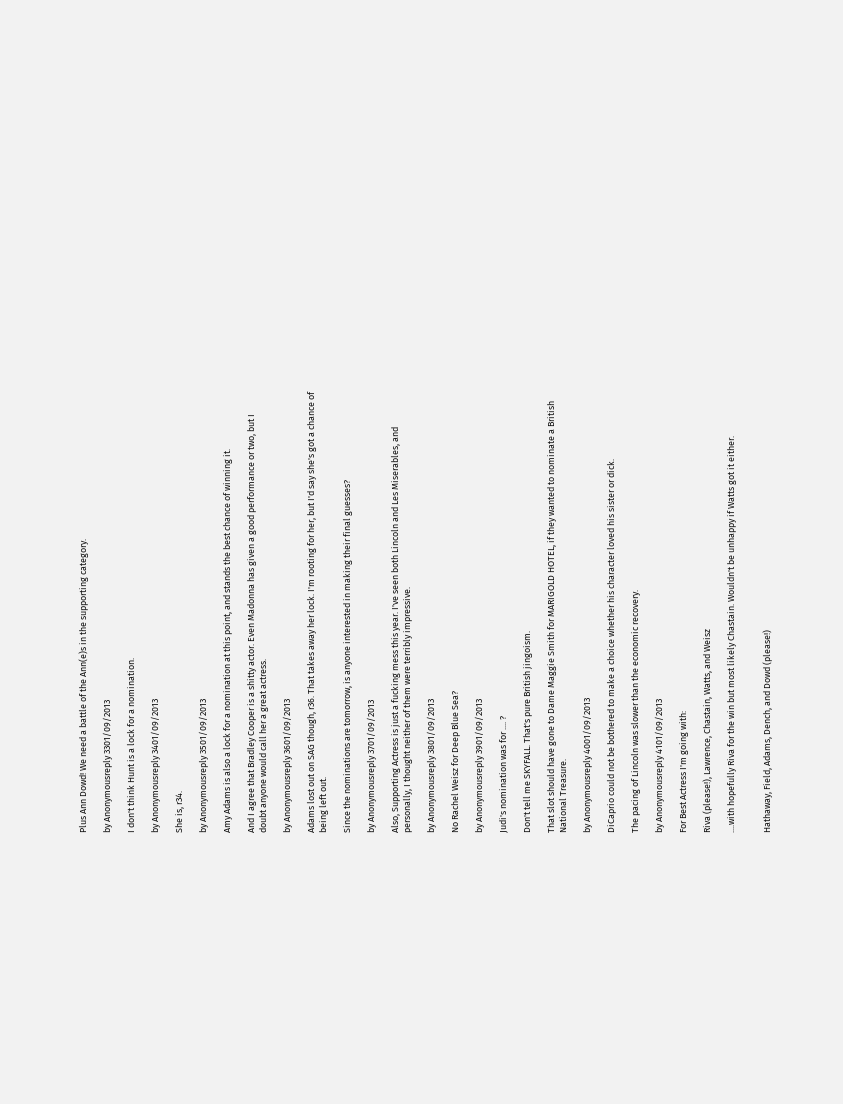Plus Ann Dowd! We need a battle of the Ann(e)s in the supporting category.

by Anonymousreply 3301/09/2013

I don't think Hunt is a lock for a nomination.

by Anonymousreply 3401/09/2013

She is, r34.

by Anonymousreply 3501/09/2013

Amy Adams is also a lock for a nomination at this point, and stands the best chance of winning it.

And I agree that Bradley Cooper is a shitty actor. Even Madonna has given a good performance or two, but I doubt anyone would call her a great actress.

by Anonymousreply 3601/09/2013

Adams lost out on SAG though, r36. That takes away her lock. I'm rooting for her, but I'd say she's got a chance of being left out.

Since the nominations are tomorrow, is anyone interested in making their final guesses?

by Anonymousreply 3701/09/2013

Also, Supporting Actress is just a fucking mess this year. I've seen both Lincoln and Les Miserables, and personally, I thought neither of them were terribly impressive.

by Anonymousreply 3801/09/2013

No Rachel Weisz for Deep Blue Sea?

by Anonymousreply 3901/09/2013

Judi's nomination was for .... ?

Don't tell me SKYFALL. That's pure British jingoism.

That slot should have gone to Dame Maggie Smith for MARIGOLD HOTEL, if they wanted to nominate a British National Treasure.

by Anonymousreply 4001/09/2013

DiCaprio could not be bothered to make a choice whether his character loved his sister or dick.

The pacing of Lincoln was slower than the economic recovery.

by Anonymousreply 4101/09/2013

For Best Actress I'm going with:

Riva (please!), Lawrence, Chastain, Watts, and Weisz

....with hopefully Riva for the win but most likely Chastain. Wouldn't be unhappy if Watts got it either.


Hathaway, Field, Adams, Dench, and Dowd (please!)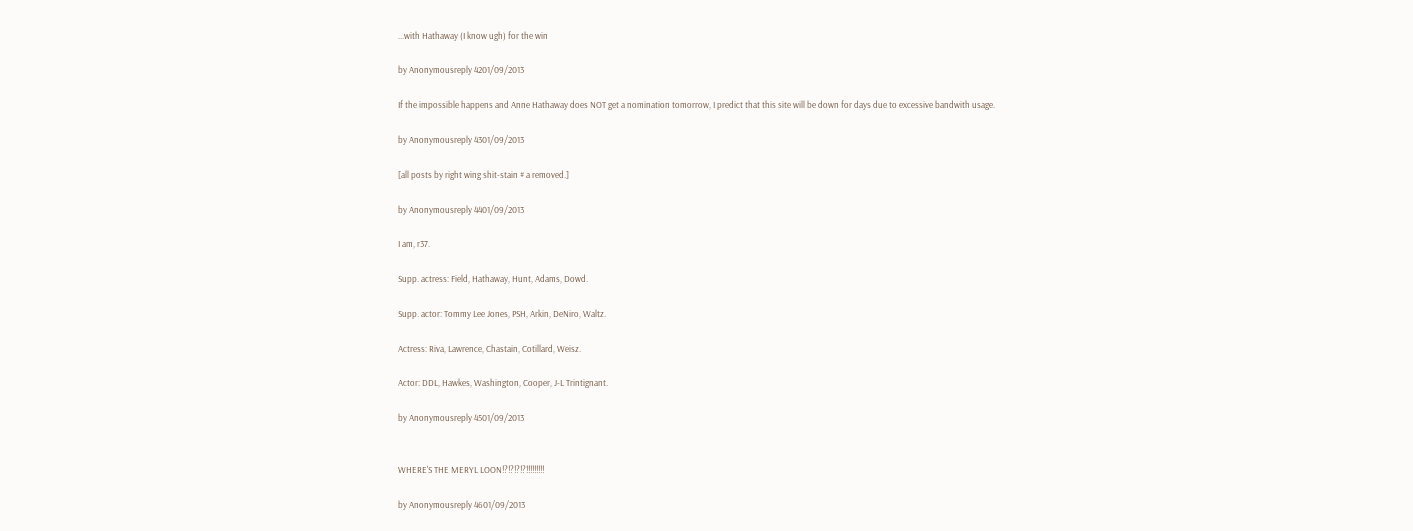...with Hathaway (I know ugh) for the win

by Anonymousreply 4201/09/2013

If the impossible happens and Anne Hathaway does NOT get a nomination tomorrow, I predict that this site will be down for days due to excessive bandwith usage.

by Anonymousreply 4301/09/2013

[all posts by right wing shit-stain # a removed.]

by Anonymousreply 4401/09/2013

I am, r37.

Supp. actress: Field, Hathaway, Hunt, Adams, Dowd.

Supp. actor: Tommy Lee Jones, PSH, Arkin, DeNiro, Waltz.

Actress: Riva, Lawrence, Chastain, Cotillard, Weisz.

Actor: DDL, Hawkes, Washington, Cooper, J-L Trintignant.

by Anonymousreply 4501/09/2013


WHERE'S THE MERYL LOON!?!?!?!?!!!!!!!!!

by Anonymousreply 4601/09/2013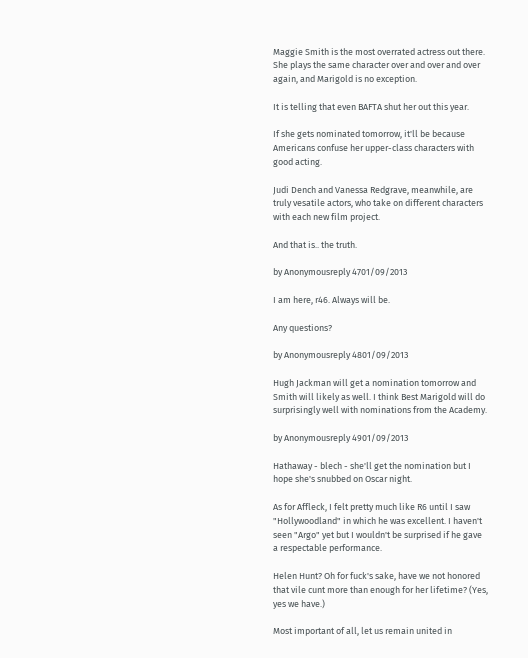Maggie Smith is the most overrated actress out there. She plays the same character over and over and over again, and Marigold is no exception.

It is telling that even BAFTA shut her out this year.

If she gets nominated tomorrow, it'll be because Americans confuse her upper-class characters with good acting.

Judi Dench and Vanessa Redgrave, meanwhile, are truly vesatile actors, who take on different characters with each new film project.

And that is.. the truth.

by Anonymousreply 4701/09/2013

I am here, r46. Always will be.

Any questions?

by Anonymousreply 4801/09/2013

Hugh Jackman will get a nomination tomorrow and Smith will likely as well. I think Best Marigold will do surprisingly well with nominations from the Academy.

by Anonymousreply 4901/09/2013

Hathaway - blech - she'll get the nomination but I hope she's snubbed on Oscar night.

As for Affleck, I felt pretty much like R6 until I saw "Hollywoodland" in which he was excellent. I haven't seen "Argo" yet but I wouldn't be surprised if he gave a respectable performance.

Helen Hunt? Oh for fuck's sake, have we not honored that vile cunt more than enough for her lifetime? (Yes, yes we have.)

Most important of all, let us remain united in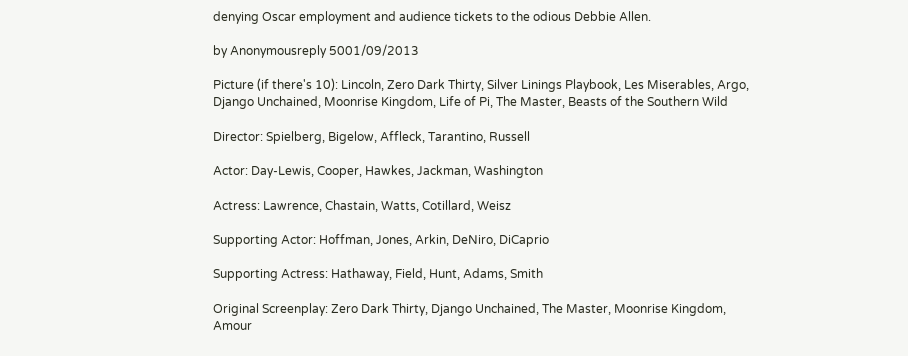denying Oscar employment and audience tickets to the odious Debbie Allen.

by Anonymousreply 5001/09/2013

Picture (if there's 10): Lincoln, Zero Dark Thirty, Silver Linings Playbook, Les Miserables, Argo, Django Unchained, Moonrise Kingdom, Life of Pi, The Master, Beasts of the Southern Wild

Director: Spielberg, Bigelow, Affleck, Tarantino, Russell

Actor: Day-Lewis, Cooper, Hawkes, Jackman, Washington

Actress: Lawrence, Chastain, Watts, Cotillard, Weisz

Supporting Actor: Hoffman, Jones, Arkin, DeNiro, DiCaprio

Supporting Actress: Hathaway, Field, Hunt, Adams, Smith

Original Screenplay: Zero Dark Thirty, Django Unchained, The Master, Moonrise Kingdom, Amour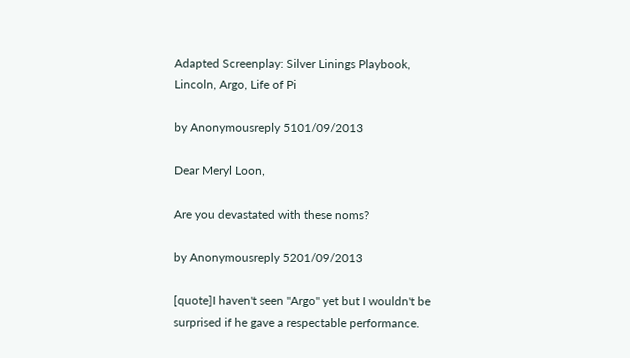Adapted Screenplay: Silver Linings Playbook, Lincoln, Argo, Life of Pi

by Anonymousreply 5101/09/2013

Dear Meryl Loon,

Are you devastated with these noms?

by Anonymousreply 5201/09/2013

[quote]I haven't seen "Argo" yet but I wouldn't be surprised if he gave a respectable performance.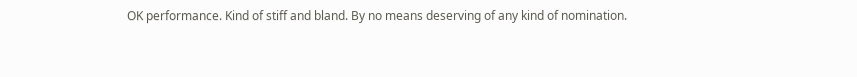OK performance. Kind of stiff and bland. By no means deserving of any kind of nomination.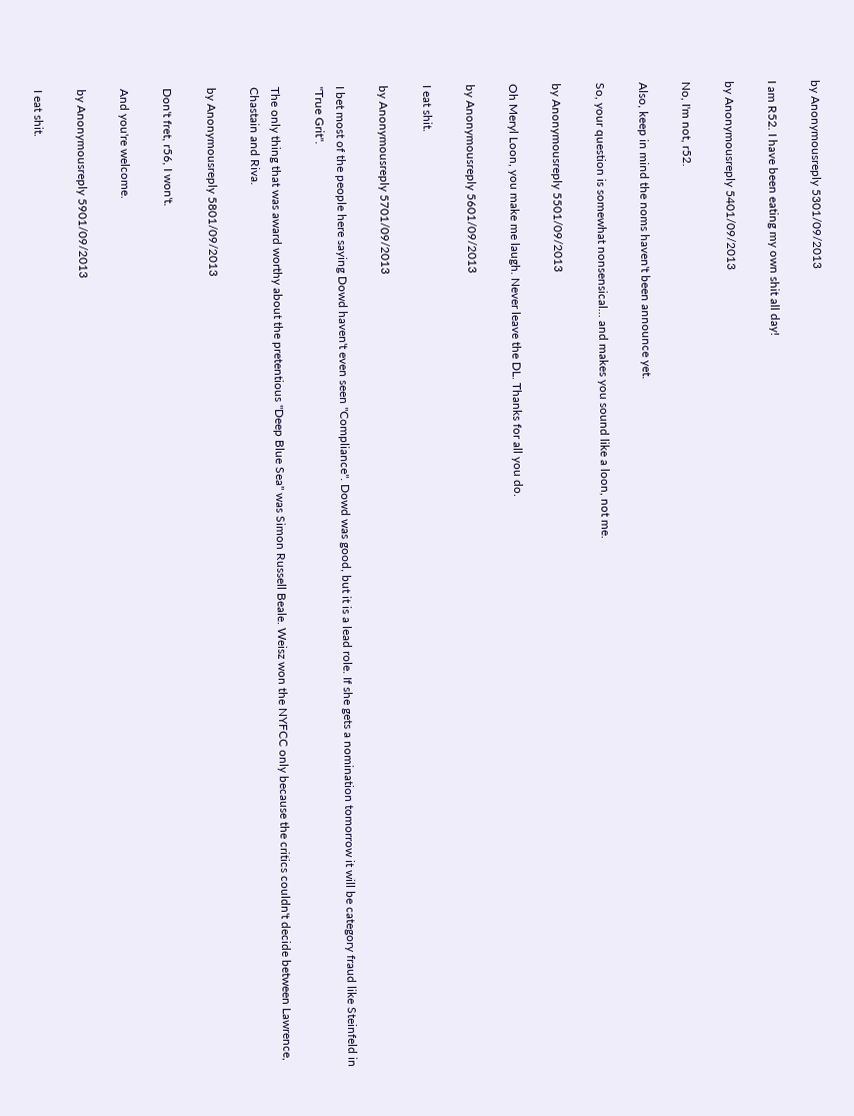by Anonymousreply 5301/09/2013

I am R52. I have been eating my own shit all day!

by Anonymousreply 5401/09/2013

No, I'm not, r52.

Also, keep in mind the noms haven't been announce yet.

So, your question is somewhat nonsensical... and makes you sound like a loon, not me.

by Anonymousreply 5501/09/2013

Oh Meryl Loon, you make me laugh. Never leave the DL. Thanks for all you do.

by Anonymousreply 5601/09/2013

I eat shit.

by Anonymousreply 5701/09/2013

I bet most of the people here saying Dowd haven't even seen "Compliance". Dowd was good, but it is a lead role. If she gets a nomination tomorrow it will be category fraud like Steinfeld in "True Grit".

The only thing that was award worthy about the pretentious "Deep Blue Sea" was Simon Russell Beale. Weisz won the NYFCC only because the critics couldn't decide between Lawrence, Chastain and Riva.

by Anonymousreply 5801/09/2013

Don't fret, r56, I won't.

And you're welcome.

by Anonymousreply 5901/09/2013

I eat shit.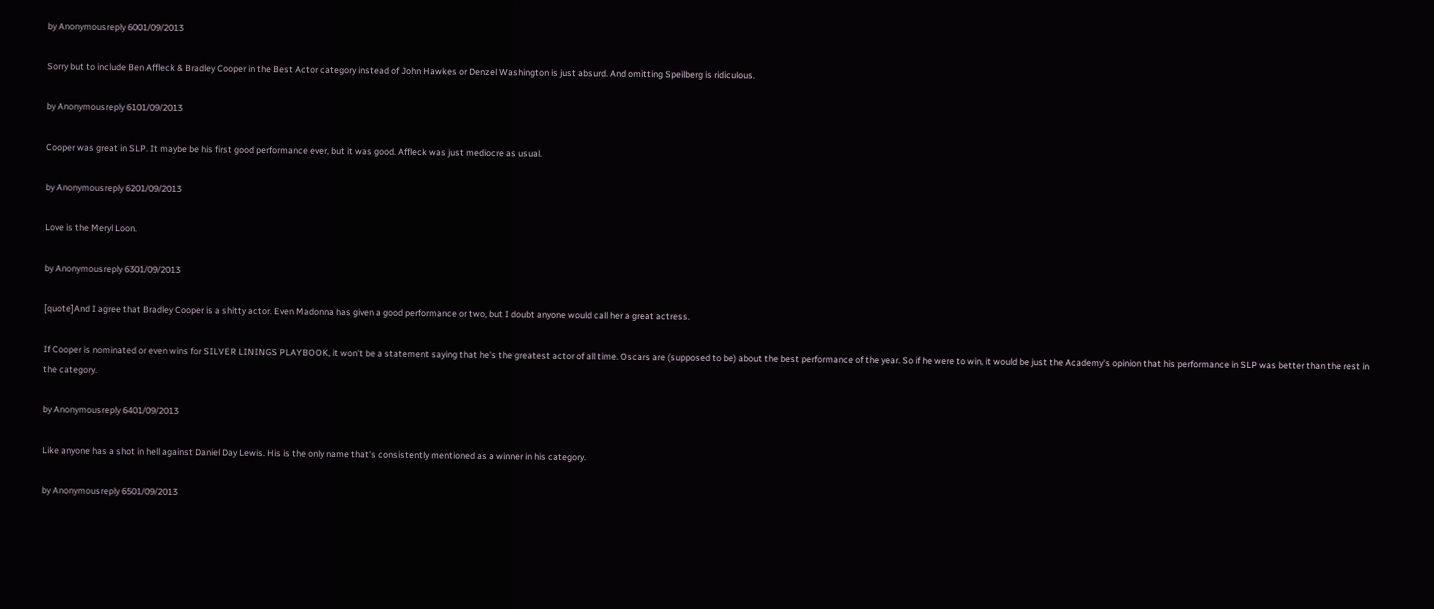by Anonymousreply 6001/09/2013

Sorry but to include Ben Affleck & Bradley Cooper in the Best Actor category instead of John Hawkes or Denzel Washington is just absurd. And omitting Speilberg is ridiculous.

by Anonymousreply 6101/09/2013

Cooper was great in SLP. It maybe be his first good performance ever, but it was good. Affleck was just mediocre as usual.

by Anonymousreply 6201/09/2013

Love is the Meryl Loon.

by Anonymousreply 6301/09/2013

[quote]And I agree that Bradley Cooper is a shitty actor. Even Madonna has given a good performance or two, but I doubt anyone would call her a great actress.

If Cooper is nominated or even wins for SILVER LININGS PLAYBOOK, it won't be a statement saying that he's the greatest actor of all time. Oscars are (supposed to be) about the best performance of the year. So if he were to win, it would be just the Academy's opinion that his performance in SLP was better than the rest in the category.

by Anonymousreply 6401/09/2013

Like anyone has a shot in hell against Daniel Day Lewis. His is the only name that's consistently mentioned as a winner in his category.

by Anonymousreply 6501/09/2013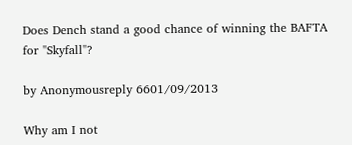Does Dench stand a good chance of winning the BAFTA for "Skyfall"?

by Anonymousreply 6601/09/2013

Why am I not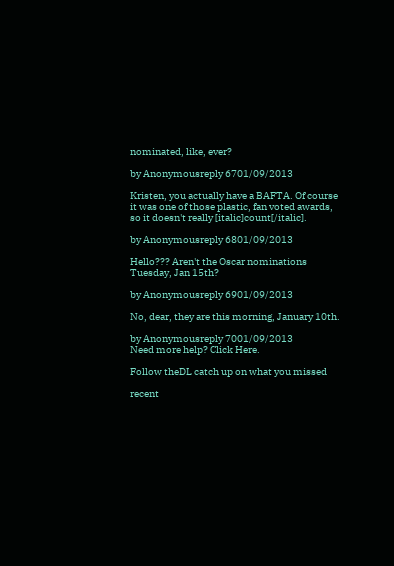nominated, like, ever?

by Anonymousreply 6701/09/2013

Kristen, you actually have a BAFTA. Of course it was one of those plastic, fan voted awards, so it doesn't really [italic]count[/italic].

by Anonymousreply 6801/09/2013

Hello??? Aren't the Oscar nominations Tuesday, Jan 15th?

by Anonymousreply 6901/09/2013

No, dear, they are this morning, January 10th.

by Anonymousreply 7001/09/2013
Need more help? Click Here.

Follow theDL catch up on what you missed

recent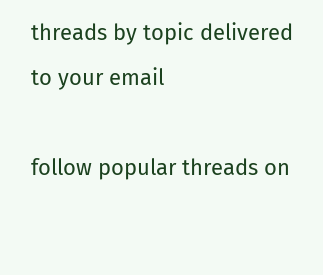threads by topic delivered to your email

follow popular threads on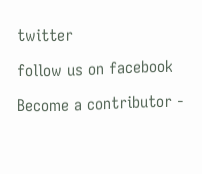twitter

follow us on facebook

Become a contributor -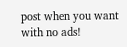post when you want with no ads!